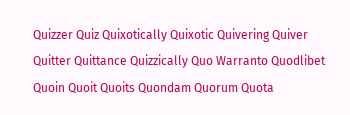Quizzer Quiz Quixotically Quixotic Quivering Quiver Quitter Quittance Quizzically Quo Warranto Quodlibet Quoin Quoit Quoits Quondam Quorum Quota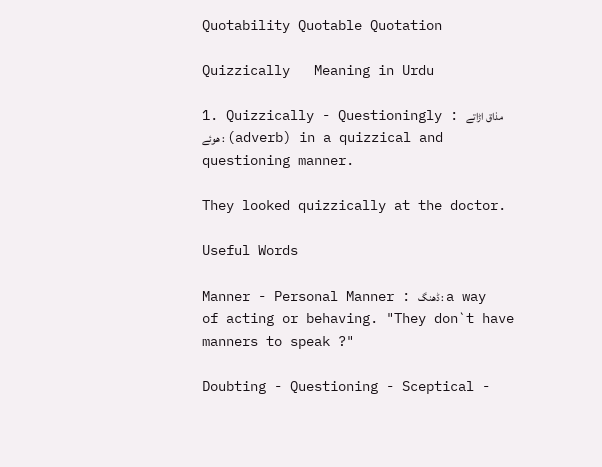Quotability Quotable Quotation

Quizzically   Meaning in Urdu

1. Quizzically - Questioningly : مذاق اڑاتے ھوئے : (adverb) in a quizzical and questioning manner.

They looked quizzically at the doctor.

Useful Words

Manner - Personal Manner : ڈھنگ : a way of acting or behaving. "They don`t have manners to speak ?"

Doubting - Questioning - Sceptical -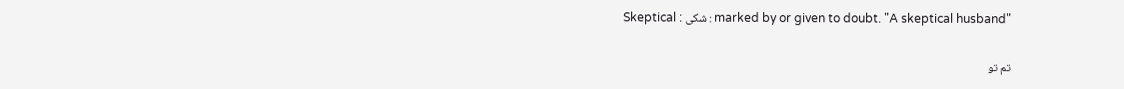Skeptical : شکی : marked by or given to doubt. "A skeptical husband"

تم تو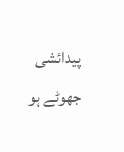پیدائشی جھوٹے ہو